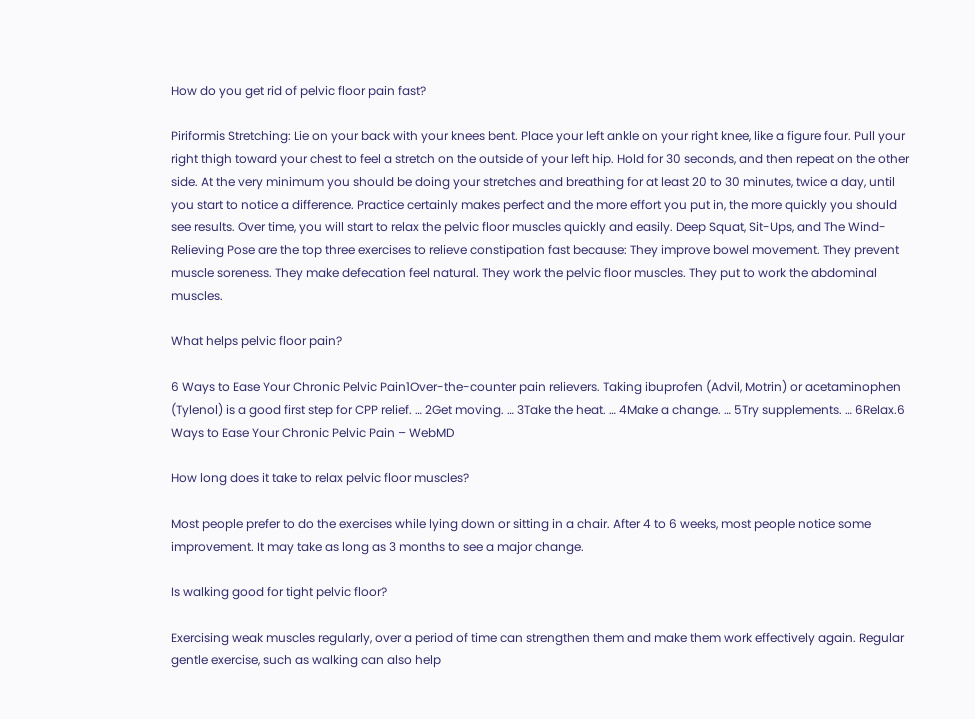How do you get rid of pelvic floor pain fast?

Piriformis Stretching: Lie on your back with your knees bent. Place your left ankle on your right knee, like a figure four. Pull your right thigh toward your chest to feel a stretch on the outside of your left hip. Hold for 30 seconds, and then repeat on the other side. At the very minimum you should be doing your stretches and breathing for at least 20 to 30 minutes, twice a day, until you start to notice a difference. Practice certainly makes perfect and the more effort you put in, the more quickly you should see results. Over time, you will start to relax the pelvic floor muscles quickly and easily. Deep Squat, Sit-Ups, and The Wind-Relieving Pose are the top three exercises to relieve constipation fast because: They improve bowel movement. They prevent muscle soreness. They make defecation feel natural. They work the pelvic floor muscles. They put to work the abdominal muscles.

What helps pelvic floor pain?

6 Ways to Ease Your Chronic Pelvic Pain1Over-the-counter pain relievers. Taking ibuprofen (Advil, Motrin) or acetaminophen (Tylenol) is a good first step for CPP relief. … 2Get moving. … 3Take the heat. … 4Make a change. … 5Try supplements. … 6Relax.6 Ways to Ease Your Chronic Pelvic Pain – WebMD

How long does it take to relax pelvic floor muscles?

Most people prefer to do the exercises while lying down or sitting in a chair. After 4 to 6 weeks, most people notice some improvement. It may take as long as 3 months to see a major change.

Is walking good for tight pelvic floor?

Exercising weak muscles regularly, over a period of time can strengthen them and make them work effectively again. Regular gentle exercise, such as walking can also help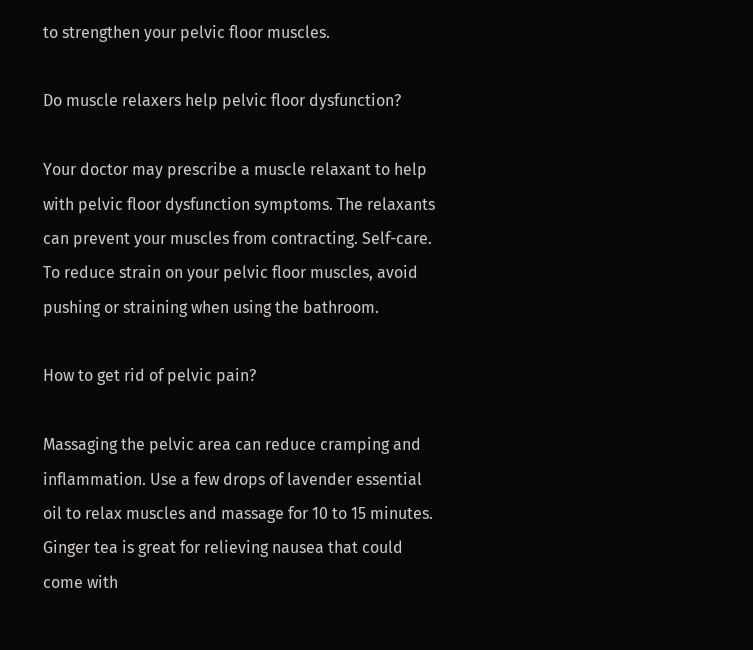to strengthen your pelvic floor muscles.

Do muscle relaxers help pelvic floor dysfunction?

Your doctor may prescribe a muscle relaxant to help with pelvic floor dysfunction symptoms. The relaxants can prevent your muscles from contracting. Self-care. To reduce strain on your pelvic floor muscles, avoid pushing or straining when using the bathroom.

How to get rid of pelvic pain?

Massaging the pelvic area can reduce cramping and inflammation. Use a few drops of lavender essential oil to relax muscles and massage for 10 to 15 minutes. Ginger tea is great for relieving nausea that could come with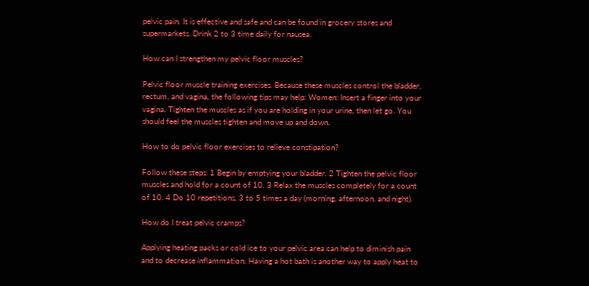pelvic pain. It is effective and safe and can be found in grocery stores and supermarkets. Drink 2 to 3 time daily for nausea.

How can I strengthen my pelvic floor muscles?

Pelvic floor muscle training exercises. Because these muscles control the bladder, rectum, and vagina, the following tips may help: Women: Insert a finger into your vagina. Tighten the muscles as if you are holding in your urine, then let go. You should feel the muscles tighten and move up and down.

How to do pelvic floor exercises to relieve constipation?

Follow these steps: 1 Begin by emptying your bladder. 2 Tighten the pelvic floor muscles and hold for a count of 10. 3 Relax the muscles completely for a count of 10. 4 Do 10 repetitions, 3 to 5 times a day (morning, afternoon, and night).

How do I treat pelvic cramps?

Applying heating packs or cold ice to your pelvic area can help to diminish pain and to decrease inflammation. Having a hot bath is another way to apply heat to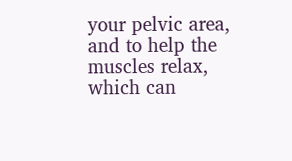your pelvic area, and to help the muscles relax, which can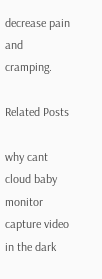decrease pain and cramping.

Related Posts

why cant cloud baby monitor capture video in the dark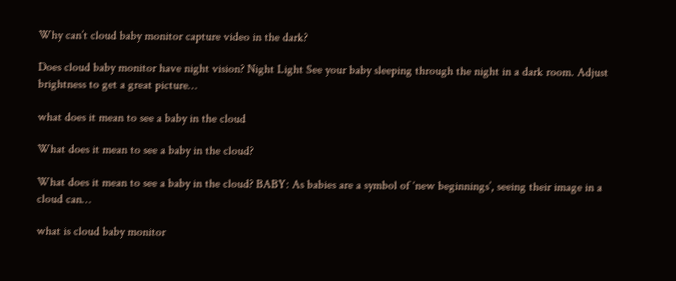Why can’t cloud baby monitor capture video in the dark?

Does cloud baby monitor have night vision? Night Light See your baby sleeping through the night in a dark room. Adjust brightness to get a great picture…

what does it mean to see a baby in the cloud

What does it mean to see a baby in the cloud?

What does it mean to see a baby in the cloud? BABY: As babies are a symbol of ‘new beginnings’, seeing their image in a cloud can…

what is cloud baby monitor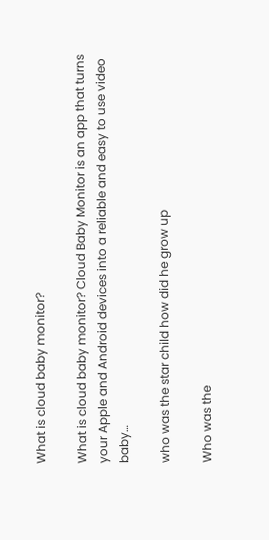What is cloud baby monitor?

What is cloud baby monitor? Cloud Baby Monitor is an app that turns your Apple and Android devices into a reliable and easy to use video baby…

who was the star child how did he grow up

Who was the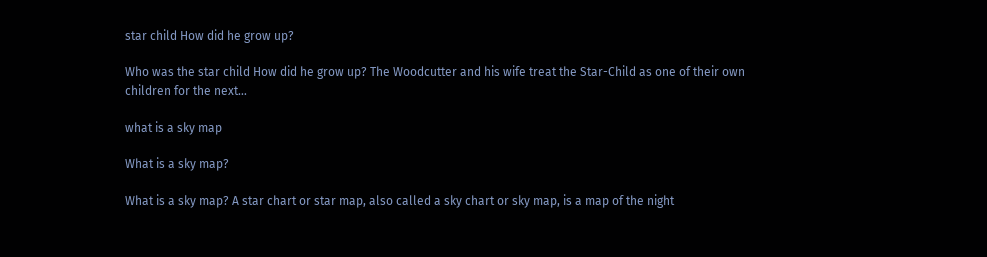star child How did he grow up?

Who was the star child How did he grow up? The Woodcutter and his wife treat the Star-Child as one of their own children for the next…

what is a sky map

What is a sky map?

What is a sky map? A star chart or star map, also called a sky chart or sky map, is a map of the night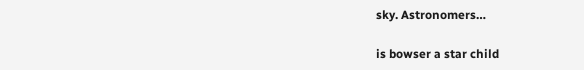sky. Astronomers…

is bowser a star child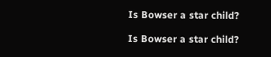Is Bowser a star child?

Is Bowser a star child?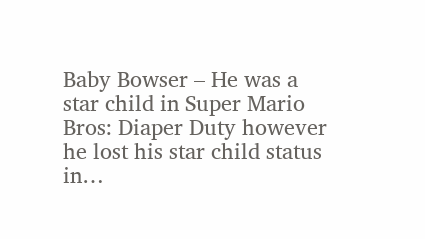Baby Bowser – He was a star child in Super Mario Bros: Diaper Duty however he lost his star child status in…